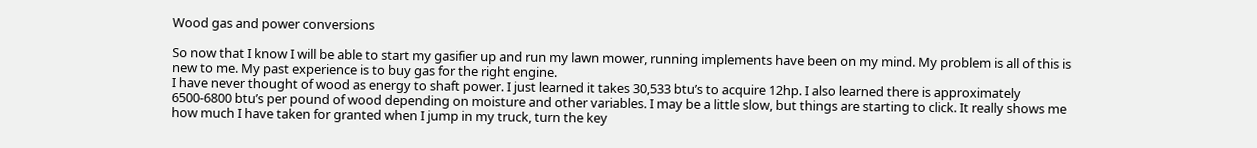Wood gas and power conversions

So now that I know I will be able to start my gasifier up and run my lawn mower, running implements have been on my mind. My problem is all of this is new to me. My past experience is to buy gas for the right engine.
I have never thought of wood as energy to shaft power. I just learned it takes 30,533 btu’s to acquire 12hp. I also learned there is approximately 6500-6800 btu’s per pound of wood depending on moisture and other variables. I may be a little slow, but things are starting to click. It really shows me how much I have taken for granted when I jump in my truck, turn the key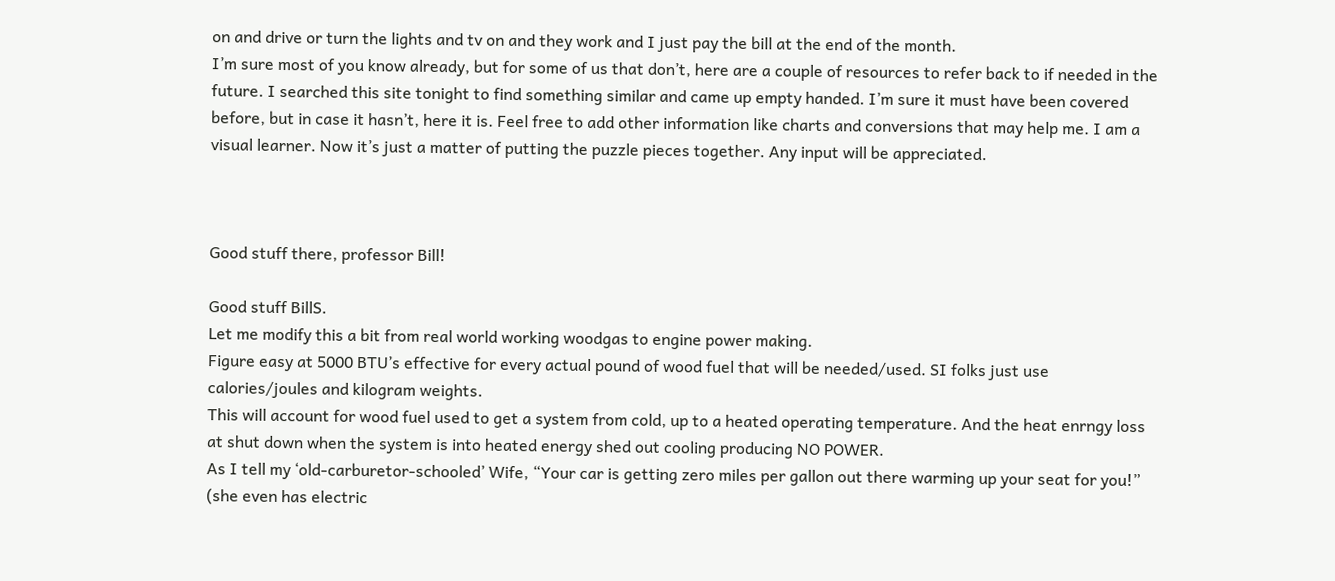on and drive or turn the lights and tv on and they work and I just pay the bill at the end of the month.
I’m sure most of you know already, but for some of us that don’t, here are a couple of resources to refer back to if needed in the future. I searched this site tonight to find something similar and came up empty handed. I’m sure it must have been covered before, but in case it hasn’t, here it is. Feel free to add other information like charts and conversions that may help me. I am a visual learner. Now it’s just a matter of putting the puzzle pieces together. Any input will be appreciated.



Good stuff there, professor Bill!

Good stuff BillS.
Let me modify this a bit from real world working woodgas to engine power making.
Figure easy at 5000 BTU’s effective for every actual pound of wood fuel that will be needed/used. SI folks just use calories/joules and kilogram weights.
This will account for wood fuel used to get a system from cold, up to a heated operating temperature. And the heat enrngy loss at shut down when the system is into heated energy shed out cooling producing NO POWER.
As I tell my ‘old-carburetor-schooled’ Wife, “Your car is getting zero miles per gallon out there warming up your seat for you!” (she even has electric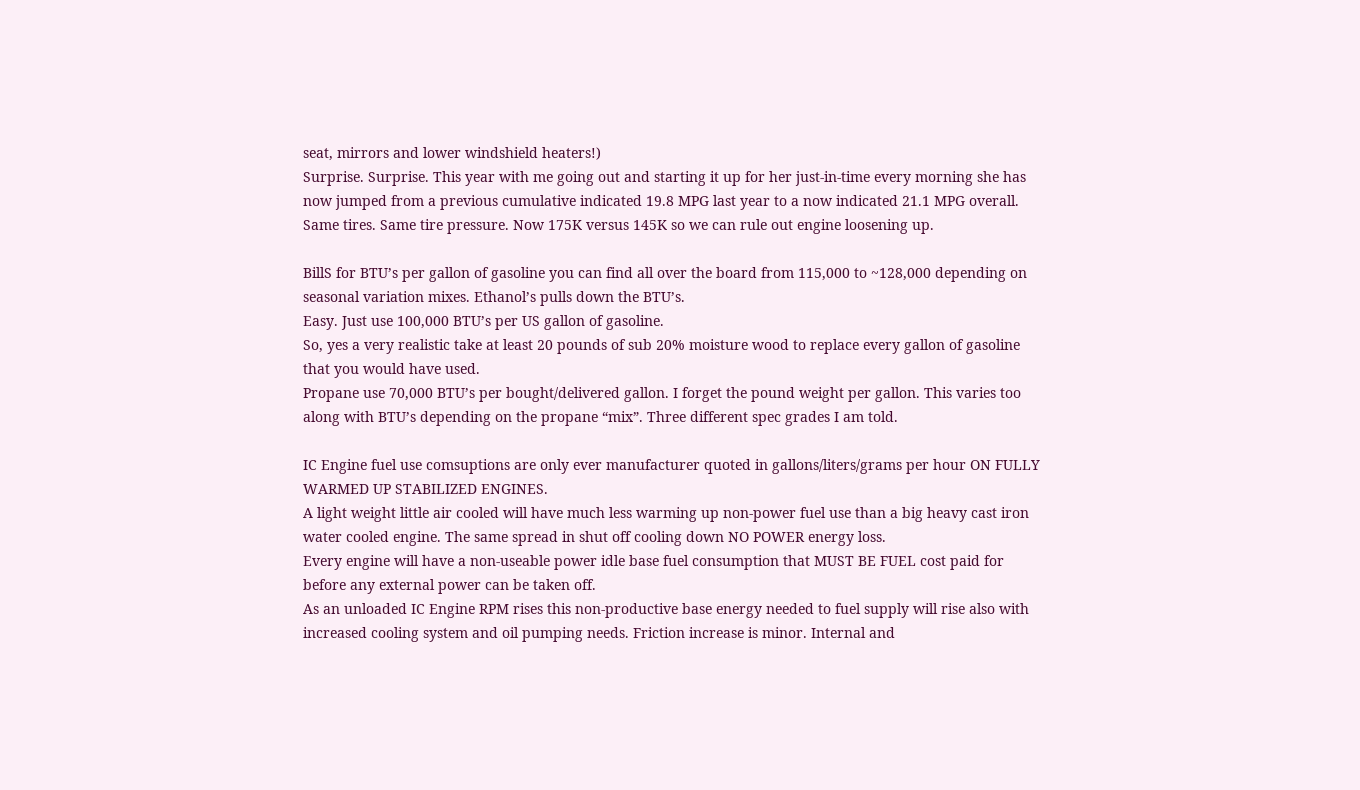seat, mirrors and lower windshield heaters!)
Surprise. Surprise. This year with me going out and starting it up for her just-in-time every morning she has now jumped from a previous cumulative indicated 19.8 MPG last year to a now indicated 21.1 MPG overall. Same tires. Same tire pressure. Now 175K versus 145K so we can rule out engine loosening up.

BillS for BTU’s per gallon of gasoline you can find all over the board from 115,000 to ~128,000 depending on seasonal variation mixes. Ethanol’s pulls down the BTU’s.
Easy. Just use 100,000 BTU’s per US gallon of gasoline.
So, yes a very realistic take at least 20 pounds of sub 20% moisture wood to replace every gallon of gasoline that you would have used.
Propane use 70,000 BTU’s per bought/delivered gallon. I forget the pound weight per gallon. This varies too along with BTU’s depending on the propane “mix”. Three different spec grades I am told.

IC Engine fuel use comsuptions are only ever manufacturer quoted in gallons/liters/grams per hour ON FULLY WARMED UP STABILIZED ENGINES.
A light weight little air cooled will have much less warming up non-power fuel use than a big heavy cast iron water cooled engine. The same spread in shut off cooling down NO POWER energy loss.
Every engine will have a non-useable power idle base fuel consumption that MUST BE FUEL cost paid for before any external power can be taken off.
As an unloaded IC Engine RPM rises this non-productive base energy needed to fuel supply will rise also with increased cooling system and oil pumping needs. Friction increase is minor. Internal and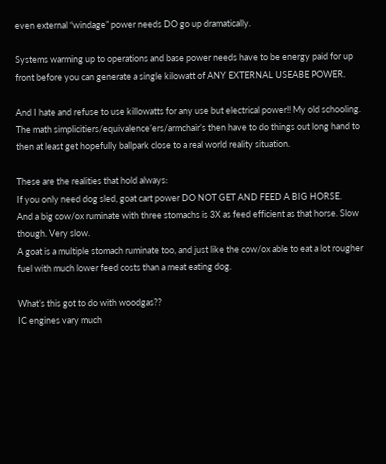even external “windage” power needs DO go up dramatically.

Systems warming up to operations and base power needs have to be energy paid for up front before you can generate a single kilowatt of ANY EXTERNAL USEABE POWER.

And I hate and refuse to use killowatts for any use but electrical power!! My old schooling.
The math simplicitiers/equivalence’ers/armchair’s then have to do things out long hand to then at least get hopefully ballpark close to a real world reality situation.

These are the realities that hold always:
If you only need dog sled, goat cart power DO NOT GET AND FEED A BIG HORSE.
And a big cow/ox ruminate with three stomachs is 3X as feed efficient as that horse. Slow though. Very slow.
A goat is a multiple stomach ruminate too, and just like the cow/ox able to eat a lot rougher fuel with much lower feed costs than a meat eating dog.

What’s this got to do with woodgas??
IC engines vary much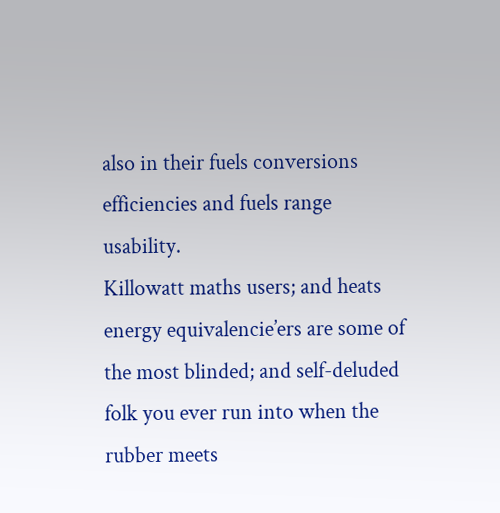also in their fuels conversions efficiencies and fuels range usability.
Killowatt maths users; and heats energy equivalencie’ers are some of the most blinded; and self-deluded folk you ever run into when the rubber meets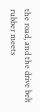the road, and the drive belt rubber meets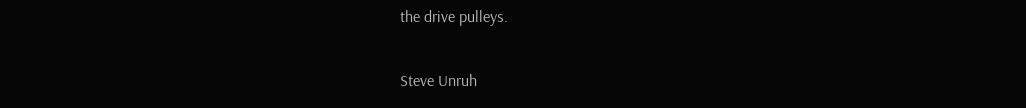the drive pulleys.

Steve Unruh